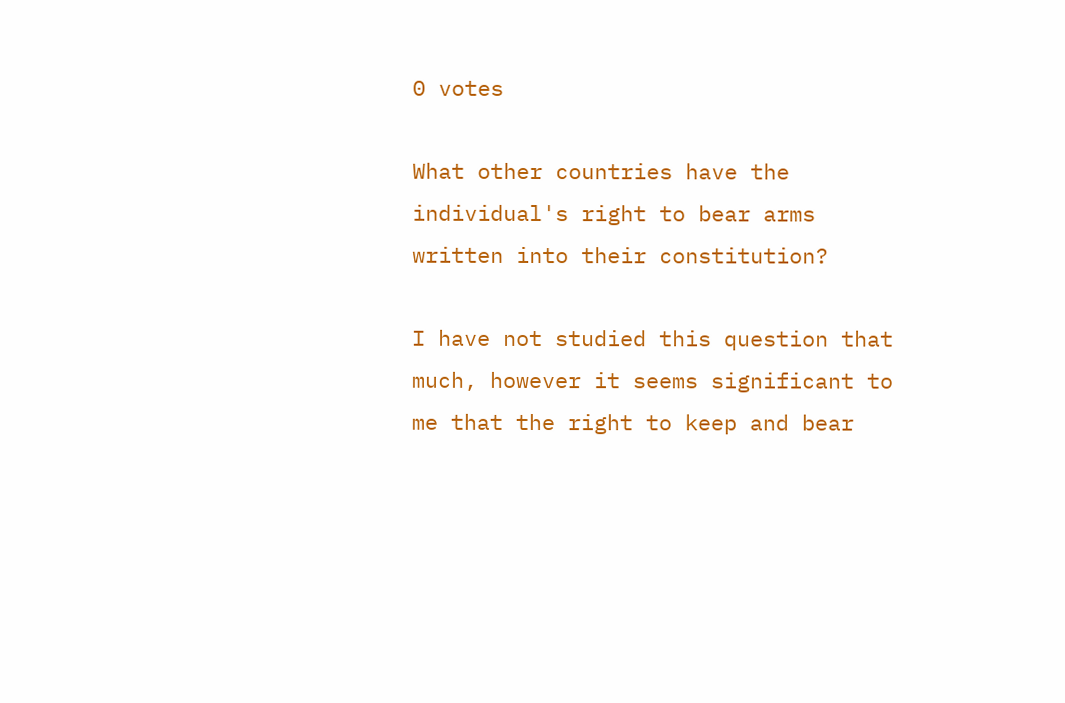0 votes

What other countries have the individual's right to bear arms written into their constitution?

I have not studied this question that much, however it seems significant to me that the right to keep and bear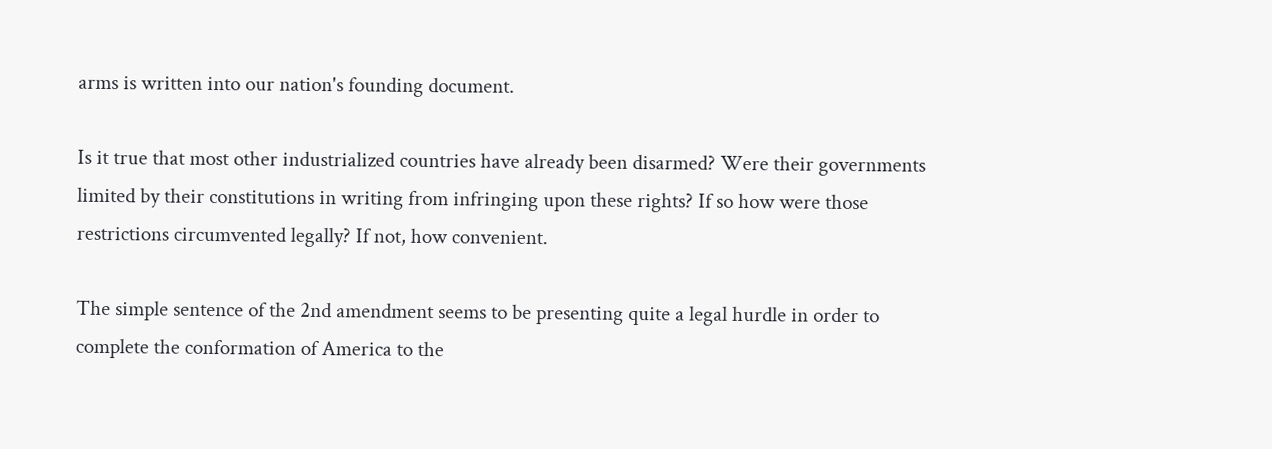arms is written into our nation's founding document.

Is it true that most other industrialized countries have already been disarmed? Were their governments limited by their constitutions in writing from infringing upon these rights? If so how were those restrictions circumvented legally? If not, how convenient.

The simple sentence of the 2nd amendment seems to be presenting quite a legal hurdle in order to complete the conformation of America to the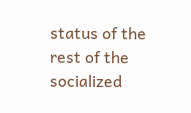status of the rest of the socialized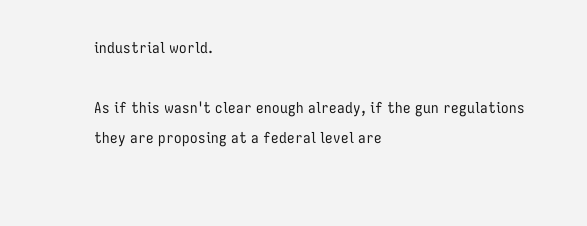industrial world.

As if this wasn't clear enough already, if the gun regulations they are proposing at a federal level are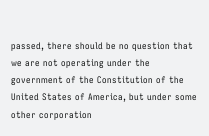passed, there should be no question that we are not operating under the government of the Constitution of the United States of America, but under some other corporation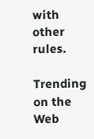with other rules.

Trending on the Web